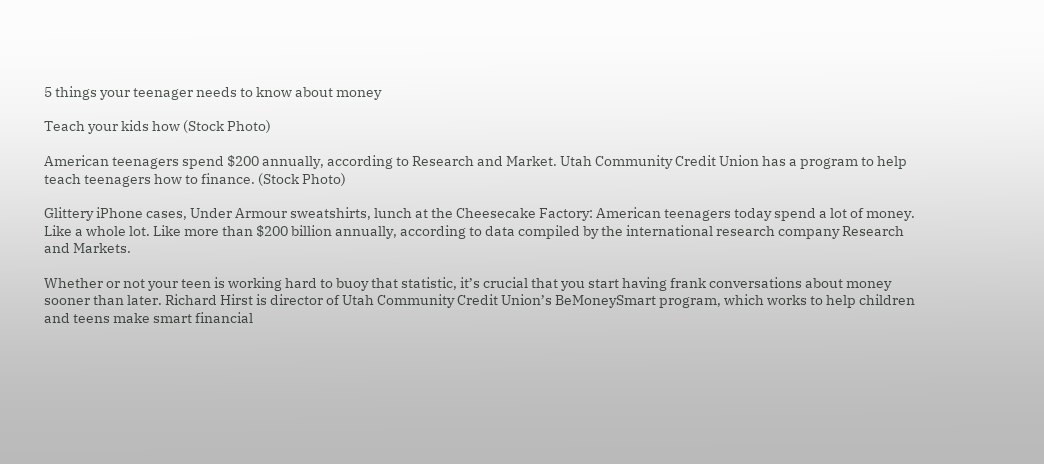5 things your teenager needs to know about money

Teach your kids how (Stock Photo)

American teenagers spend $200 annually, according to Research and Market. Utah Community Credit Union has a program to help teach teenagers how to finance. (Stock Photo)

Glittery iPhone cases, Under Armour sweatshirts, lunch at the Cheesecake Factory: American teenagers today spend a lot of money. Like a whole lot. Like more than $200 billion annually, according to data compiled by the international research company Research and Markets.

Whether or not your teen is working hard to buoy that statistic, it’s crucial that you start having frank conversations about money sooner than later. Richard Hirst is director of Utah Community Credit Union’s BeMoneySmart program, which works to help children and teens make smart financial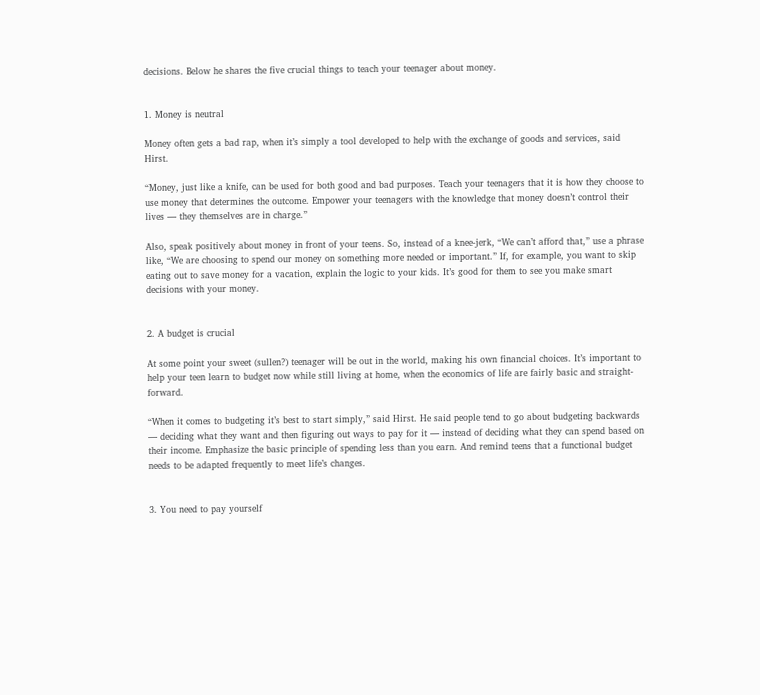decisions. Below he shares the five crucial things to teach your teenager about money.


1. Money is neutral

Money often gets a bad rap, when it’s simply a tool developed to help with the exchange of goods and services, said Hirst.

“Money, just like a knife, can be used for both good and bad purposes. Teach your teenagers that it is how they choose to use money that determines the outcome. Empower your teenagers with the knowledge that money doesn’t control their lives — they themselves are in charge.”

Also, speak positively about money in front of your teens. So, instead of a knee-jerk, “We can’t afford that,” use a phrase like, “We are choosing to spend our money on something more needed or important.” If, for example, you want to skip eating out to save money for a vacation, explain the logic to your kids. It’s good for them to see you make smart decisions with your money.


2. A budget is crucial

At some point your sweet (sullen?) teenager will be out in the world, making his own financial choices. It’s important to help your teen learn to budget now while still living at home, when the economics of life are fairly basic and straight-forward.

“When it comes to budgeting it’s best to start simply,” said Hirst. He said people tend to go about budgeting backwards — deciding what they want and then figuring out ways to pay for it — instead of deciding what they can spend based on their income. Emphasize the basic principle of spending less than you earn. And remind teens that a functional budget needs to be adapted frequently to meet life’s changes.


3. You need to pay yourself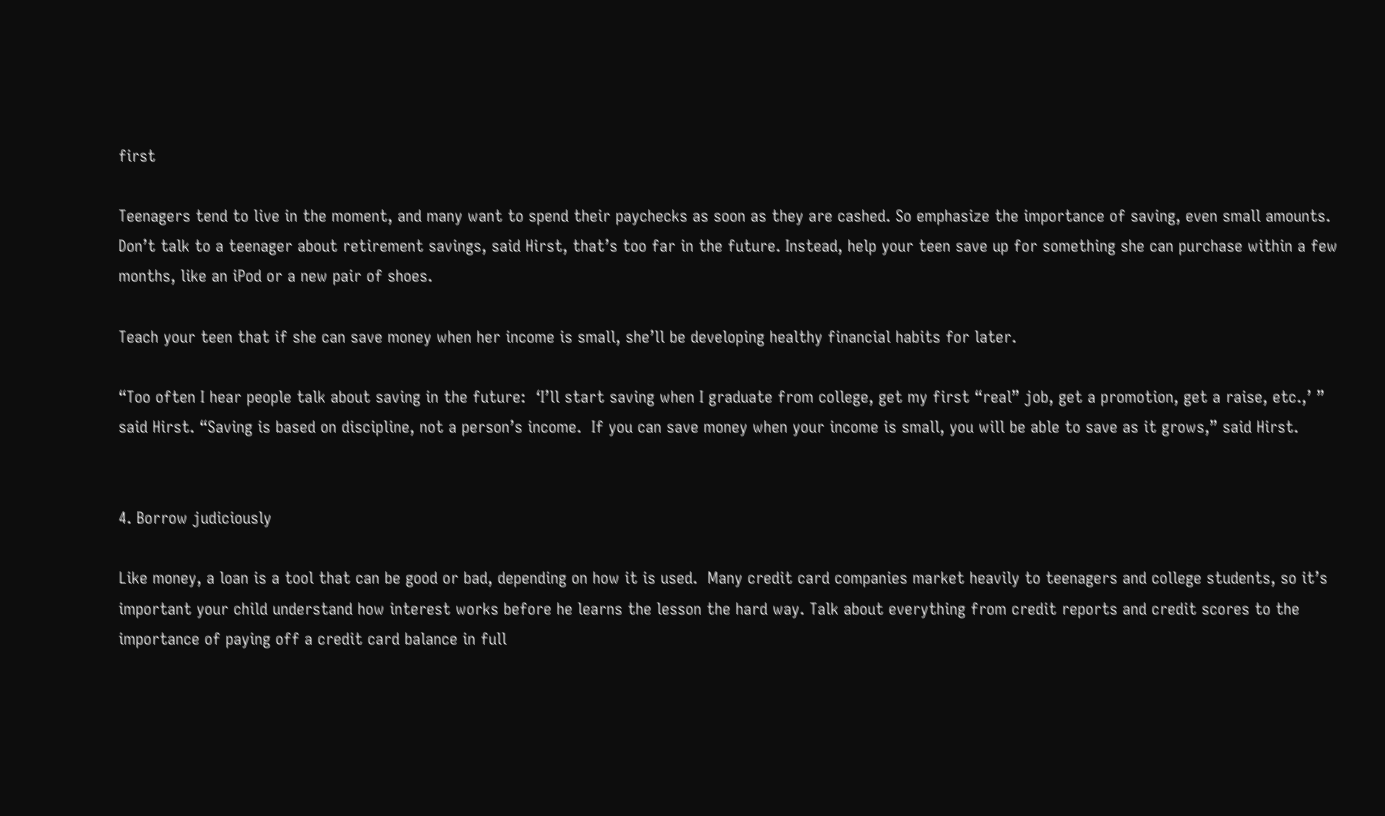first

Teenagers tend to live in the moment, and many want to spend their paychecks as soon as they are cashed. So emphasize the importance of saving, even small amounts. Don’t talk to a teenager about retirement savings, said Hirst, that’s too far in the future. Instead, help your teen save up for something she can purchase within a few months, like an iPod or a new pair of shoes.

Teach your teen that if she can save money when her income is small, she’ll be developing healthy financial habits for later.

“Too often I hear people talk about saving in the future:  ‘I’ll start saving when I graduate from college, get my first “real” job, get a promotion, get a raise, etc.,’ ” said Hirst. “Saving is based on discipline, not a person’s income.  If you can save money when your income is small, you will be able to save as it grows,” said Hirst.


4. Borrow judiciously

Like money, a loan is a tool that can be good or bad, depending on how it is used.  Many credit card companies market heavily to teenagers and college students, so it’s important your child understand how interest works before he learns the lesson the hard way. Talk about everything from credit reports and credit scores to the importance of paying off a credit card balance in full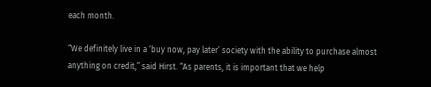each month.

“We definitely live in a ‘buy now, pay later’ society with the ability to purchase almost anything on credit,” said Hirst. “As parents, it is important that we help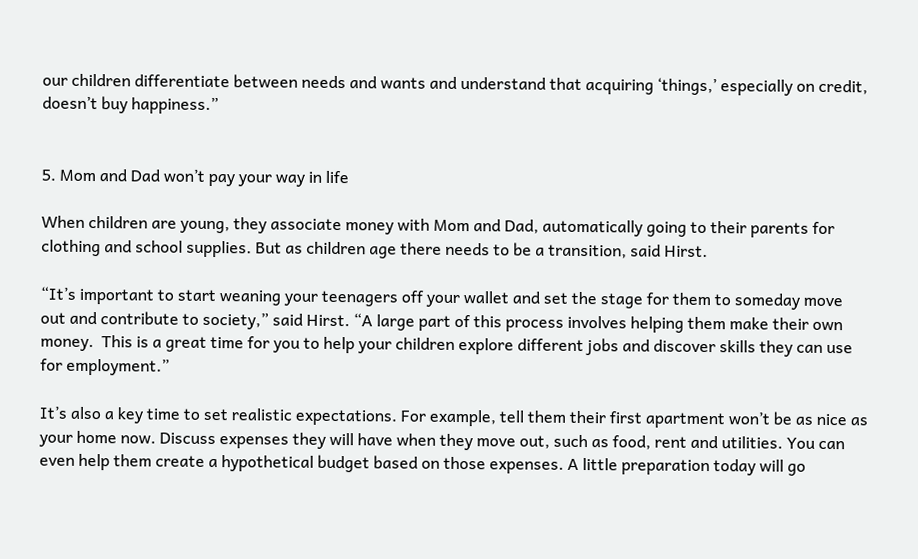our children differentiate between needs and wants and understand that acquiring ‘things,’ especially on credit, doesn’t buy happiness.”


5. Mom and Dad won’t pay your way in life

When children are young, they associate money with Mom and Dad, automatically going to their parents for clothing and school supplies. But as children age there needs to be a transition, said Hirst.

“It’s important to start weaning your teenagers off your wallet and set the stage for them to someday move out and contribute to society,” said Hirst. “A large part of this process involves helping them make their own money.  This is a great time for you to help your children explore different jobs and discover skills they can use for employment.”

It’s also a key time to set realistic expectations. For example, tell them their first apartment won’t be as nice as your home now. Discuss expenses they will have when they move out, such as food, rent and utilities. You can even help them create a hypothetical budget based on those expenses. A little preparation today will go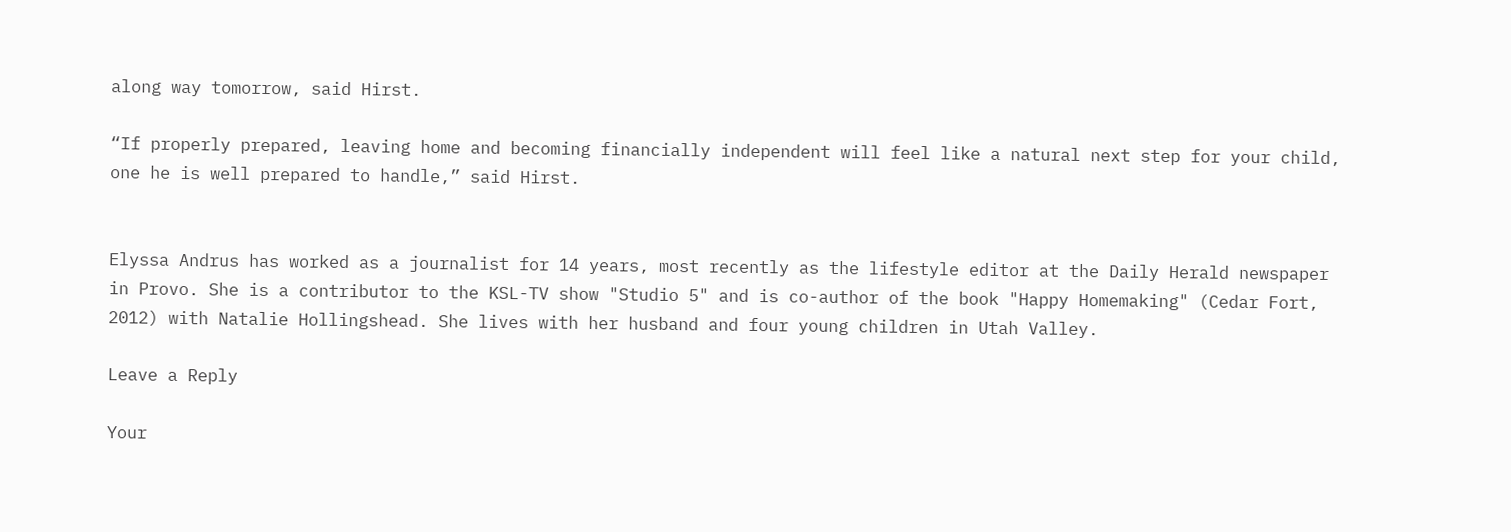along way tomorrow, said Hirst.

“If properly prepared, leaving home and becoming financially independent will feel like a natural next step for your child, one he is well prepared to handle,” said Hirst.


Elyssa Andrus has worked as a journalist for 14 years, most recently as the lifestyle editor at the Daily Herald newspaper in Provo. She is a contributor to the KSL-TV show "Studio 5" and is co-author of the book "Happy Homemaking" (Cedar Fort, 2012) with Natalie Hollingshead. She lives with her husband and four young children in Utah Valley.

Leave a Reply

Your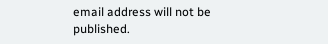email address will not be published.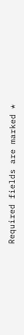Required fields are marked *